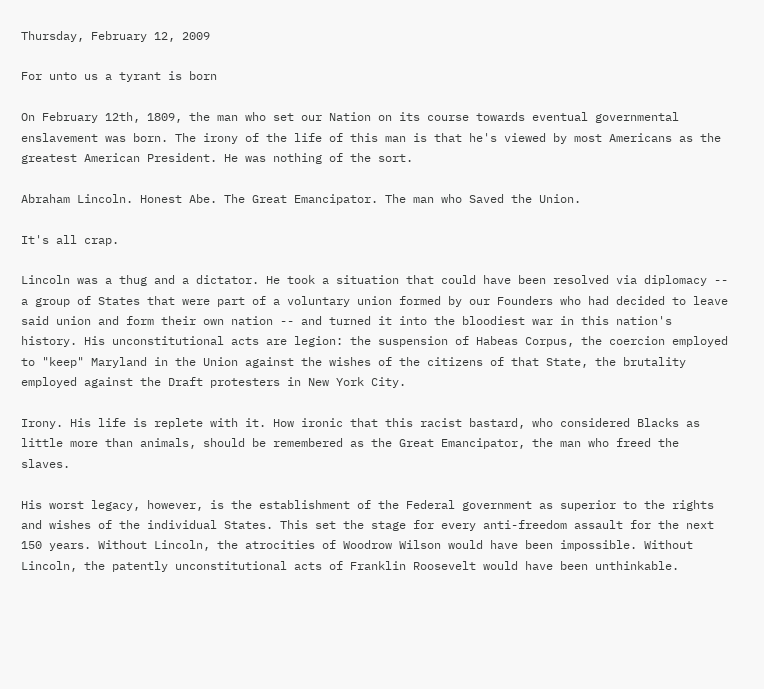Thursday, February 12, 2009

For unto us a tyrant is born

On February 12th, 1809, the man who set our Nation on its course towards eventual governmental enslavement was born. The irony of the life of this man is that he's viewed by most Americans as the greatest American President. He was nothing of the sort.

Abraham Lincoln. Honest Abe. The Great Emancipator. The man who Saved the Union.

It's all crap.

Lincoln was a thug and a dictator. He took a situation that could have been resolved via diplomacy -- a group of States that were part of a voluntary union formed by our Founders who had decided to leave said union and form their own nation -- and turned it into the bloodiest war in this nation's history. His unconstitutional acts are legion: the suspension of Habeas Corpus, the coercion employed to "keep" Maryland in the Union against the wishes of the citizens of that State, the brutality employed against the Draft protesters in New York City.

Irony. His life is replete with it. How ironic that this racist bastard, who considered Blacks as little more than animals, should be remembered as the Great Emancipator, the man who freed the slaves.

His worst legacy, however, is the establishment of the Federal government as superior to the rights and wishes of the individual States. This set the stage for every anti-freedom assault for the next 150 years. Without Lincoln, the atrocities of Woodrow Wilson would have been impossible. Without Lincoln, the patently unconstitutional acts of Franklin Roosevelt would have been unthinkable.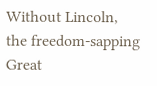Without Lincoln, the freedom-sapping Great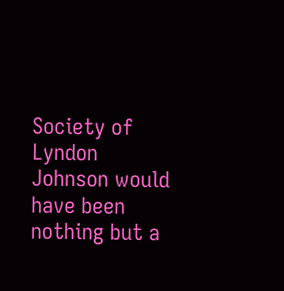Society of Lyndon Johnson would have been nothing but a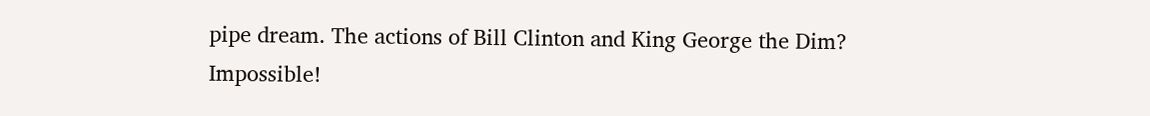pipe dream. The actions of Bill Clinton and King George the Dim? Impossible!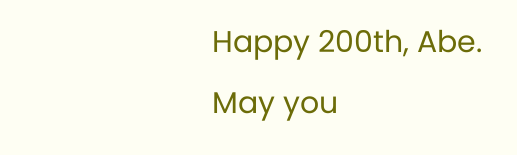Happy 200th, Abe. May you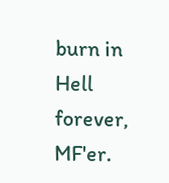burn in Hell forever, MF'er.